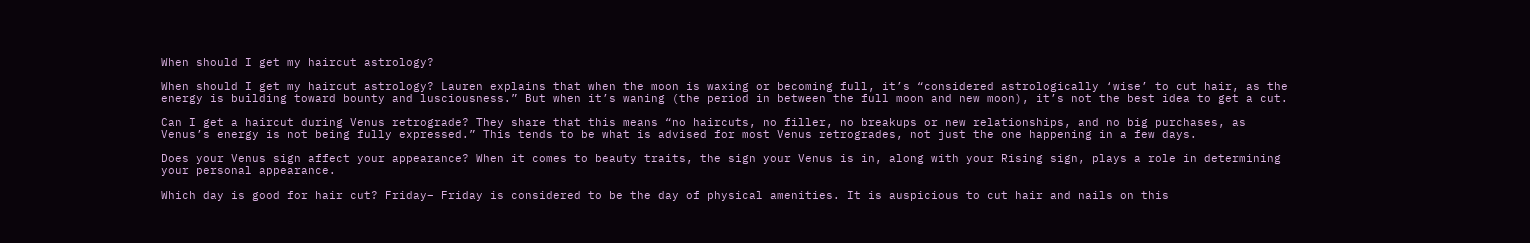When should I get my haircut astrology?

When should I get my haircut astrology? Lauren explains that when the moon is waxing or becoming full, it’s “considered astrologically ‘wise’ to cut hair, as the energy is building toward bounty and lusciousness.” But when it’s waning (the period in between the full moon and new moon), it’s not the best idea to get a cut.

Can I get a haircut during Venus retrograde? They share that this means “no haircuts, no filler, no breakups or new relationships, and no big purchases, as Venus’s energy is not being fully expressed.” This tends to be what is advised for most Venus retrogrades, not just the one happening in a few days.

Does your Venus sign affect your appearance? When it comes to beauty traits, the sign your Venus is in, along with your Rising sign, plays a role in determining your personal appearance.

Which day is good for hair cut? Friday– Friday is considered to be the day of physical amenities. It is auspicious to cut hair and nails on this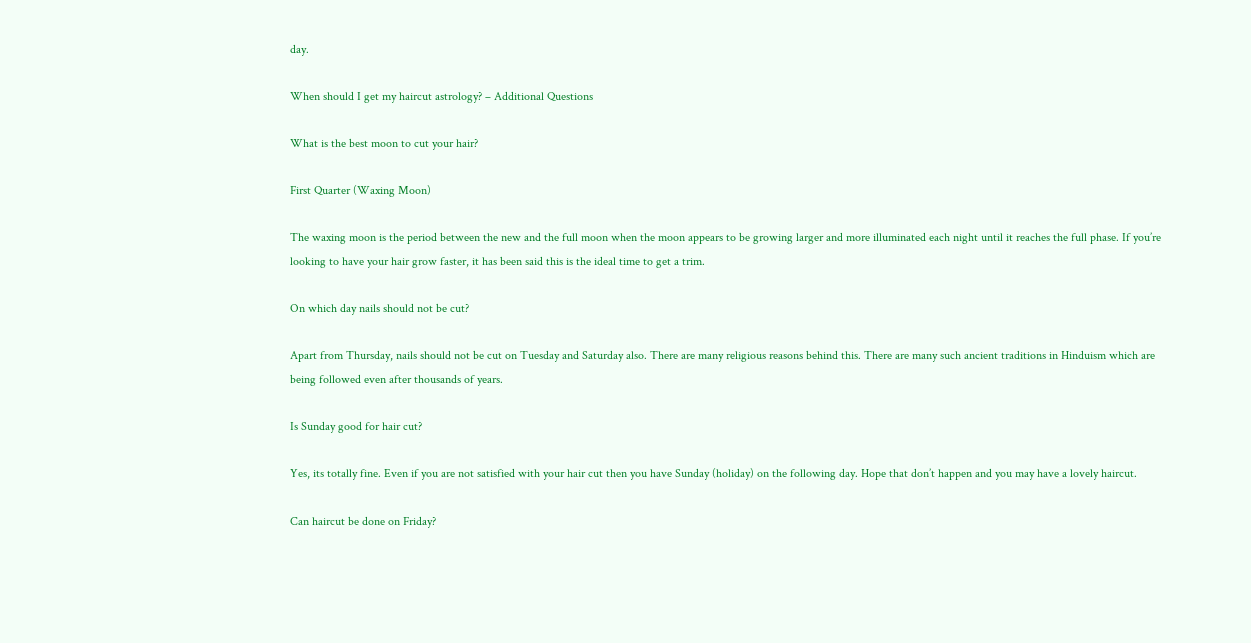day.

When should I get my haircut astrology? – Additional Questions

What is the best moon to cut your hair?

First Quarter (Waxing Moon)

The waxing moon is the period between the new and the full moon when the moon appears to be growing larger and more illuminated each night until it reaches the full phase. If you’re looking to have your hair grow faster, it has been said this is the ideal time to get a trim.

On which day nails should not be cut?

Apart from Thursday, nails should not be cut on Tuesday and Saturday also. There are many religious reasons behind this. There are many such ancient traditions in Hinduism which are being followed even after thousands of years.

Is Sunday good for hair cut?

Yes, its totally fine. Even if you are not satisfied with your hair cut then you have Sunday (holiday) on the following day. Hope that don’t happen and you may have a lovely haircut.

Can haircut be done on Friday?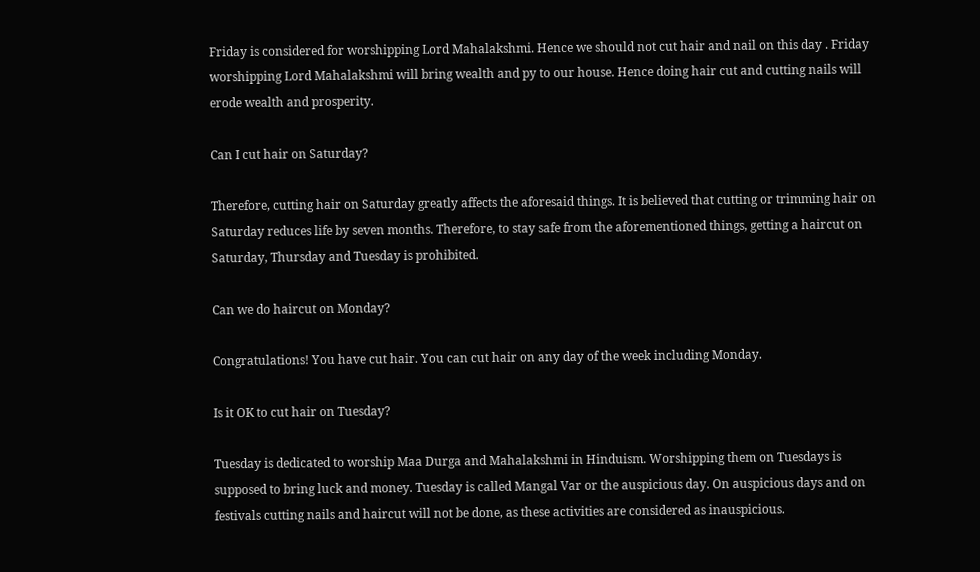Friday is considered for worshipping Lord Mahalakshmi. Hence we should not cut hair and nail on this day . Friday worshipping Lord Mahalakshmi will bring wealth and py to our house. Hence doing hair cut and cutting nails will erode wealth and prosperity.

Can I cut hair on Saturday?

Therefore, cutting hair on Saturday greatly affects the aforesaid things. It is believed that cutting or trimming hair on Saturday reduces life by seven months. Therefore, to stay safe from the aforementioned things, getting a haircut on Saturday, Thursday and Tuesday is prohibited.

Can we do haircut on Monday?

Congratulations! You have cut hair. You can cut hair on any day of the week including Monday.

Is it OK to cut hair on Tuesday?

Tuesday is dedicated to worship Maa Durga and Mahalakshmi in Hinduism. Worshipping them on Tuesdays is supposed to bring luck and money. Tuesday is called Mangal Var or the auspicious day. On auspicious days and on festivals cutting nails and haircut will not be done, as these activities are considered as inauspicious.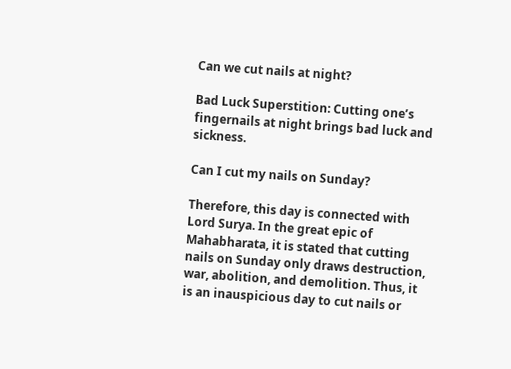Can we cut nails at night?

Bad Luck Superstition: Cutting one’s fingernails at night brings bad luck and sickness.

Can I cut my nails on Sunday?

Therefore, this day is connected with Lord Surya. In the great epic of Mahabharata, it is stated that cutting nails on Sunday only draws destruction, war, abolition, and demolition. Thus, it is an inauspicious day to cut nails or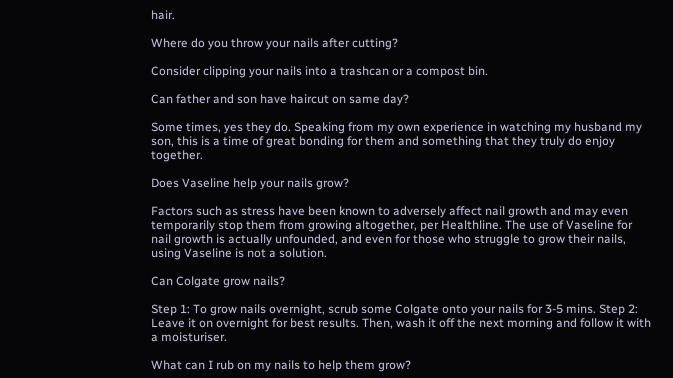hair.

Where do you throw your nails after cutting?

Consider clipping your nails into a trashcan or a compost bin.

Can father and son have haircut on same day?

Some times, yes they do. Speaking from my own experience in watching my husband my son, this is a time of great bonding for them and something that they truly do enjoy together.

Does Vaseline help your nails grow?

Factors such as stress have been known to adversely affect nail growth and may even temporarily stop them from growing altogether, per Healthline. The use of Vaseline for nail growth is actually unfounded, and even for those who struggle to grow their nails, using Vaseline is not a solution.

Can Colgate grow nails?

Step 1: To grow nails overnight, scrub some Colgate onto your nails for 3-5 mins. Step 2: Leave it on overnight for best results. Then, wash it off the next morning and follow it with a moisturiser.

What can I rub on my nails to help them grow?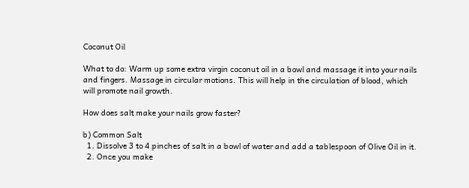Coconut Oil

What to do: Warm up some extra virgin coconut oil in a bowl and massage it into your nails and fingers. Massage in circular motions. This will help in the circulation of blood, which will promote nail growth.

How does salt make your nails grow faster?

b) Common Salt
  1. Dissolve 3 to 4 pinches of salt in a bowl of water and add a tablespoon of Olive Oil in it.
  2. Once you make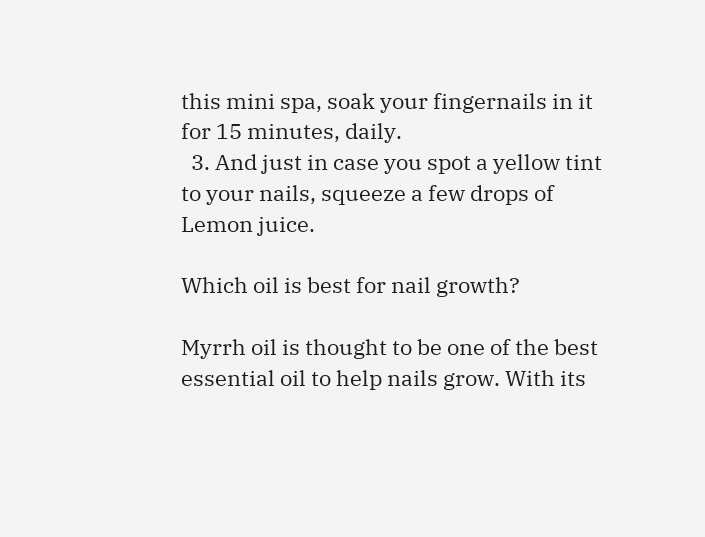this mini spa, soak your fingernails in it for 15 minutes, daily.
  3. And just in case you spot a yellow tint to your nails, squeeze a few drops of Lemon juice.

Which oil is best for nail growth?

Myrrh oil is thought to be one of the best essential oil to help nails grow. With its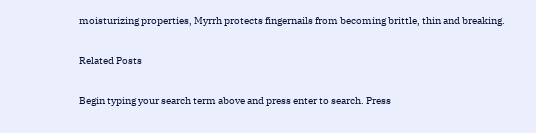moisturizing properties, Myrrh protects fingernails from becoming brittle, thin and breaking.

Related Posts

Begin typing your search term above and press enter to search. Press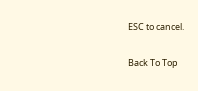ESC to cancel.

Back To Top